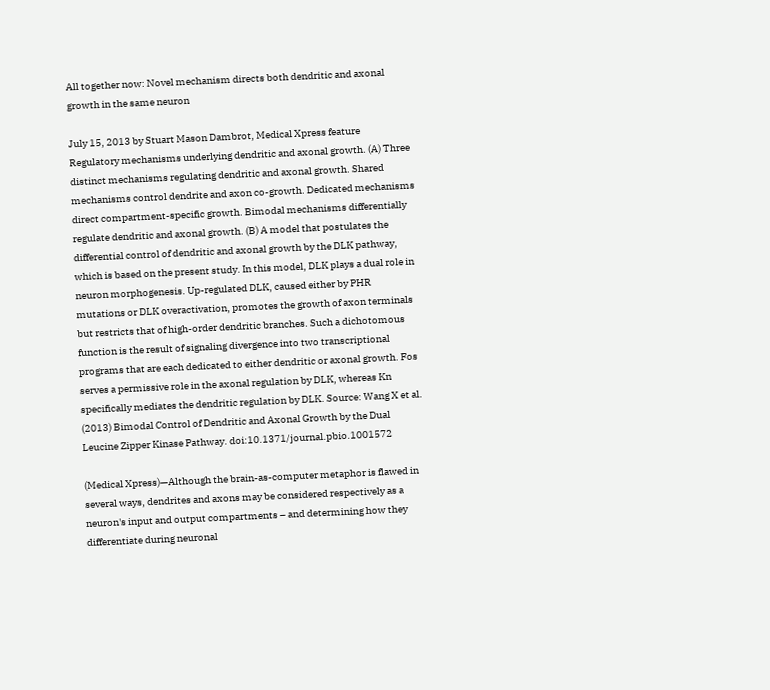All together now: Novel mechanism directs both dendritic and axonal growth in the same neuron

July 15, 2013 by Stuart Mason Dambrot, Medical Xpress feature
Regulatory mechanisms underlying dendritic and axonal growth. (A) Three distinct mechanisms regulating dendritic and axonal growth. Shared mechanisms control dendrite and axon co-growth. Dedicated mechanisms direct compartment-specific growth. Bimodal mechanisms differentially regulate dendritic and axonal growth. (B) A model that postulates the differential control of dendritic and axonal growth by the DLK pathway, which is based on the present study. In this model, DLK plays a dual role in neuron morphogenesis. Up-regulated DLK, caused either by PHR mutations or DLK overactivation, promotes the growth of axon terminals but restricts that of high-order dendritic branches. Such a dichotomous function is the result of signaling divergence into two transcriptional programs that are each dedicated to either dendritic or axonal growth. Fos serves a permissive role in the axonal regulation by DLK, whereas Kn specifically mediates the dendritic regulation by DLK. Source: Wang X et al. (2013) Bimodal Control of Dendritic and Axonal Growth by the Dual Leucine Zipper Kinase Pathway. doi:10.1371/journal.pbio.1001572

(Medical Xpress)—Although the brain-as-computer metaphor is flawed in several ways, dendrites and axons may be considered respectively as a neuron's input and output compartments – and determining how they differentiate during neuronal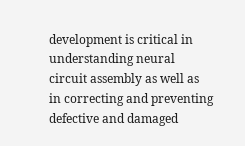development is critical in understanding neural circuit assembly as well as in correcting and preventing defective and damaged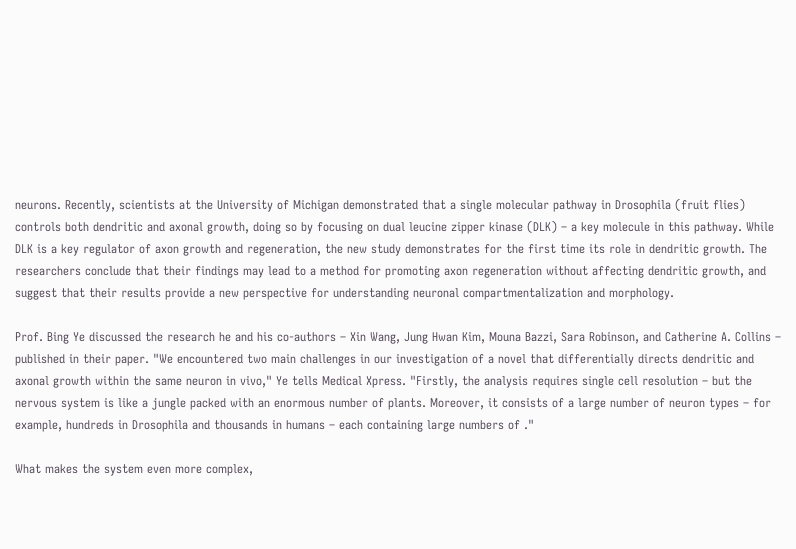neurons. Recently, scientists at the University of Michigan demonstrated that a single molecular pathway in Drosophila (fruit flies) controls both dendritic and axonal growth, doing so by focusing on dual leucine zipper kinase (DLK) – a key molecule in this pathway. While DLK is a key regulator of axon growth and regeneration, the new study demonstrates for the first time its role in dendritic growth. The researchers conclude that their findings may lead to a method for promoting axon regeneration without affecting dendritic growth, and suggest that their results provide a new perspective for understanding neuronal compartmentalization and morphology.

Prof. Bing Ye discussed the research he and his co-authors – Xin Wang, Jung Hwan Kim, Mouna Bazzi, Sara Robinson, and Catherine A. Collins – published in their paper. "We encountered two main challenges in our investigation of a novel that differentially directs dendritic and axonal growth within the same neuron in vivo," Ye tells Medical Xpress. "Firstly, the analysis requires single cell resolution – but the nervous system is like a jungle packed with an enormous number of plants. Moreover, it consists of a large number of neuron types – for example, hundreds in Drosophila and thousands in humans – each containing large numbers of ."

What makes the system even more complex,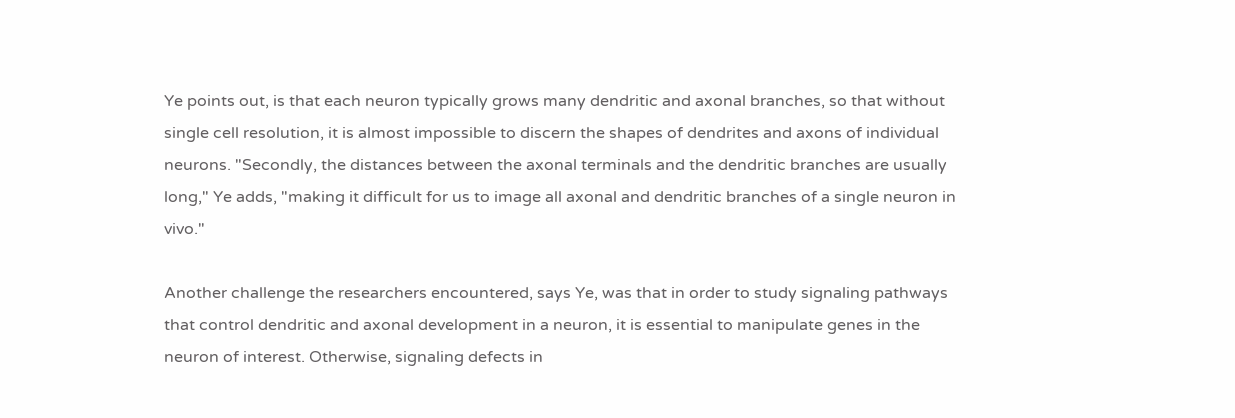Ye points out, is that each neuron typically grows many dendritic and axonal branches, so that without single cell resolution, it is almost impossible to discern the shapes of dendrites and axons of individual neurons. "Secondly, the distances between the axonal terminals and the dendritic branches are usually long," Ye adds, "making it difficult for us to image all axonal and dendritic branches of a single neuron in vivo."

Another challenge the researchers encountered, says Ye, was that in order to study signaling pathways that control dendritic and axonal development in a neuron, it is essential to manipulate genes in the neuron of interest. Otherwise, signaling defects in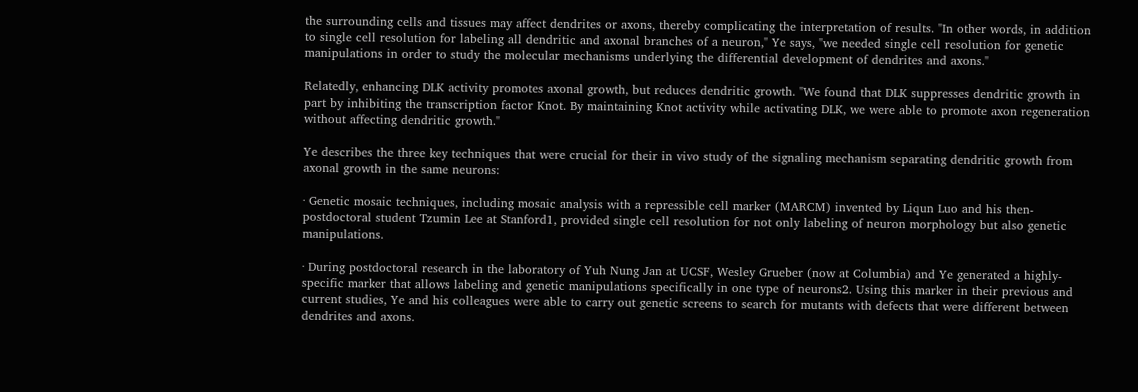the surrounding cells and tissues may affect dendrites or axons, thereby complicating the interpretation of results. "In other words, in addition to single cell resolution for labeling all dendritic and axonal branches of a neuron," Ye says, "we needed single cell resolution for genetic manipulations in order to study the molecular mechanisms underlying the differential development of dendrites and axons."

Relatedly, enhancing DLK activity promotes axonal growth, but reduces dendritic growth. "We found that DLK suppresses dendritic growth in part by inhibiting the transcription factor Knot. By maintaining Knot activity while activating DLK, we were able to promote axon regeneration without affecting dendritic growth."

Ye describes the three key techniques that were crucial for their in vivo study of the signaling mechanism separating dendritic growth from axonal growth in the same neurons:

· Genetic mosaic techniques, including mosaic analysis with a repressible cell marker (MARCM) invented by Liqun Luo and his then-postdoctoral student Tzumin Lee at Stanford1, provided single cell resolution for not only labeling of neuron morphology but also genetic manipulations.

· During postdoctoral research in the laboratory of Yuh Nung Jan at UCSF, Wesley Grueber (now at Columbia) and Ye generated a highly-specific marker that allows labeling and genetic manipulations specifically in one type of neurons2. Using this marker in their previous and current studies, Ye and his colleagues were able to carry out genetic screens to search for mutants with defects that were different between dendrites and axons.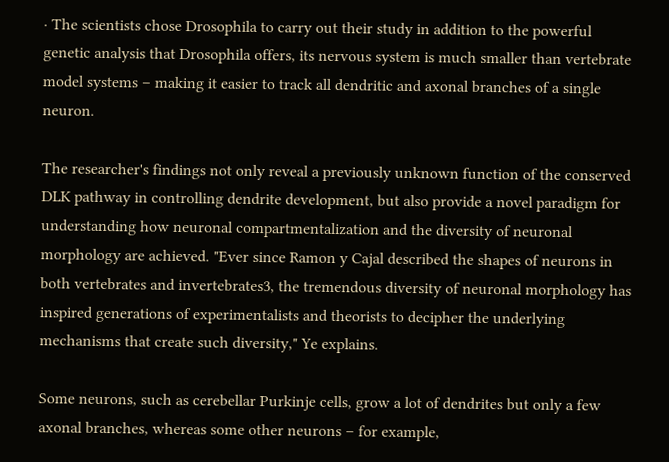· The scientists chose Drosophila to carry out their study in addition to the powerful genetic analysis that Drosophila offers, its nervous system is much smaller than vertebrate model systems – making it easier to track all dendritic and axonal branches of a single neuron.

The researcher's findings not only reveal a previously unknown function of the conserved DLK pathway in controlling dendrite development, but also provide a novel paradigm for understanding how neuronal compartmentalization and the diversity of neuronal morphology are achieved. "Ever since Ramon y Cajal described the shapes of neurons in both vertebrates and invertebrates3, the tremendous diversity of neuronal morphology has inspired generations of experimentalists and theorists to decipher the underlying mechanisms that create such diversity," Ye explains.

Some neurons, such as cerebellar Purkinje cells, grow a lot of dendrites but only a few axonal branches, whereas some other neurons – for example,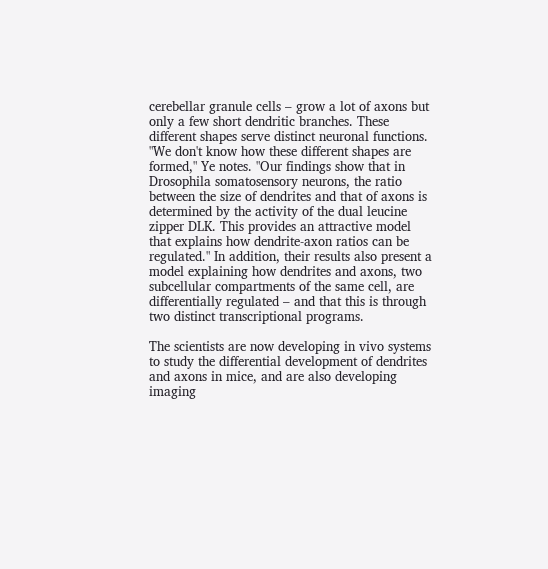cerebellar granule cells – grow a lot of axons but only a few short dendritic branches. These different shapes serve distinct neuronal functions. "We don't know how these different shapes are formed," Ye notes. "Our findings show that in Drosophila somatosensory neurons, the ratio between the size of dendrites and that of axons is determined by the activity of the dual leucine zipper DLK. This provides an attractive model that explains how dendrite-axon ratios can be regulated." In addition, their results also present a model explaining how dendrites and axons, two subcellular compartments of the same cell, are differentially regulated – and that this is through two distinct transcriptional programs.

The scientists are now developing in vivo systems to study the differential development of dendrites and axons in mice, and are also developing imaging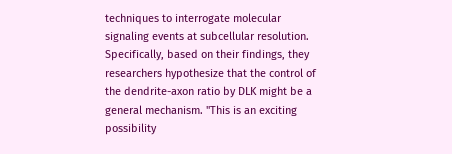techniques to interrogate molecular signaling events at subcellular resolution. Specifically, based on their findings, they researchers hypothesize that the control of the dendrite-axon ratio by DLK might be a general mechanism. "This is an exciting possibility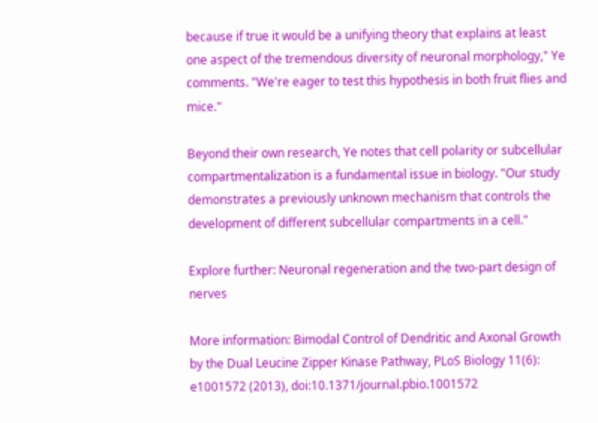because if true it would be a unifying theory that explains at least one aspect of the tremendous diversity of neuronal morphology," Ye comments. "We're eager to test this hypothesis in both fruit flies and mice."

Beyond their own research, Ye notes that cell polarity or subcellular compartmentalization is a fundamental issue in biology. "Our study demonstrates a previously unknown mechanism that controls the development of different subcellular compartments in a cell."

Explore further: Neuronal regeneration and the two-part design of nerves

More information: Bimodal Control of Dendritic and Axonal Growth by the Dual Leucine Zipper Kinase Pathway, PLoS Biology 11(6): e1001572 (2013), doi:10.1371/journal.pbio.1001572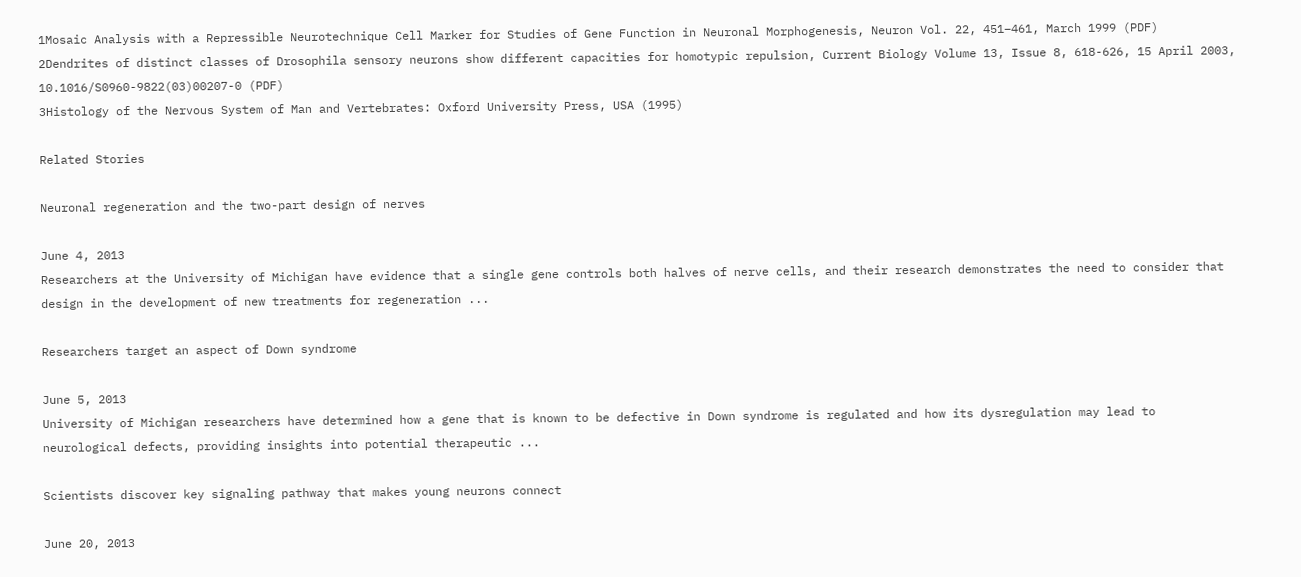1Mosaic Analysis with a Repressible Neurotechnique Cell Marker for Studies of Gene Function in Neuronal Morphogenesis, Neuron Vol. 22, 451–461, March 1999 (PDF)
2Dendrites of distinct classes of Drosophila sensory neurons show different capacities for homotypic repulsion, Current Biology Volume 13, Issue 8, 618-626, 15 April 2003,
10.1016/S0960-9822(03)00207-0 (PDF)
3Histology of the Nervous System of Man and Vertebrates: Oxford University Press, USA (1995)

Related Stories

Neuronal regeneration and the two-part design of nerves

June 4, 2013
Researchers at the University of Michigan have evidence that a single gene controls both halves of nerve cells, and their research demonstrates the need to consider that design in the development of new treatments for regeneration ...

Researchers target an aspect of Down syndrome

June 5, 2013
University of Michigan researchers have determined how a gene that is known to be defective in Down syndrome is regulated and how its dysregulation may lead to neurological defects, providing insights into potential therapeutic ...

Scientists discover key signaling pathway that makes young neurons connect

June 20, 2013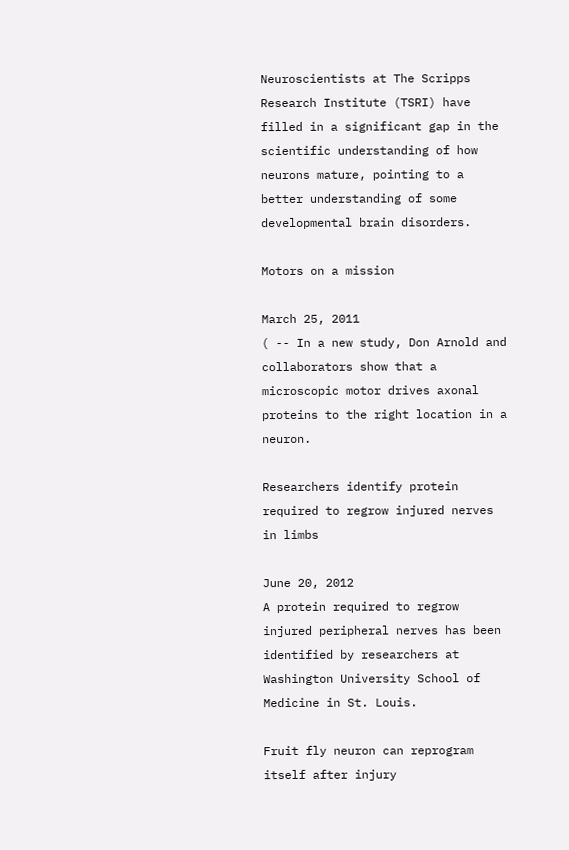Neuroscientists at The Scripps Research Institute (TSRI) have filled in a significant gap in the scientific understanding of how neurons mature, pointing to a better understanding of some developmental brain disorders.

Motors on a mission

March 25, 2011
( -- In a new study, Don Arnold and collaborators show that a microscopic motor drives axonal proteins to the right location in a neuron.

Researchers identify protein required to regrow injured nerves in limbs

June 20, 2012
A protein required to regrow injured peripheral nerves has been identified by researchers at Washington University School of Medicine in St. Louis.

Fruit fly neuron can reprogram itself after injury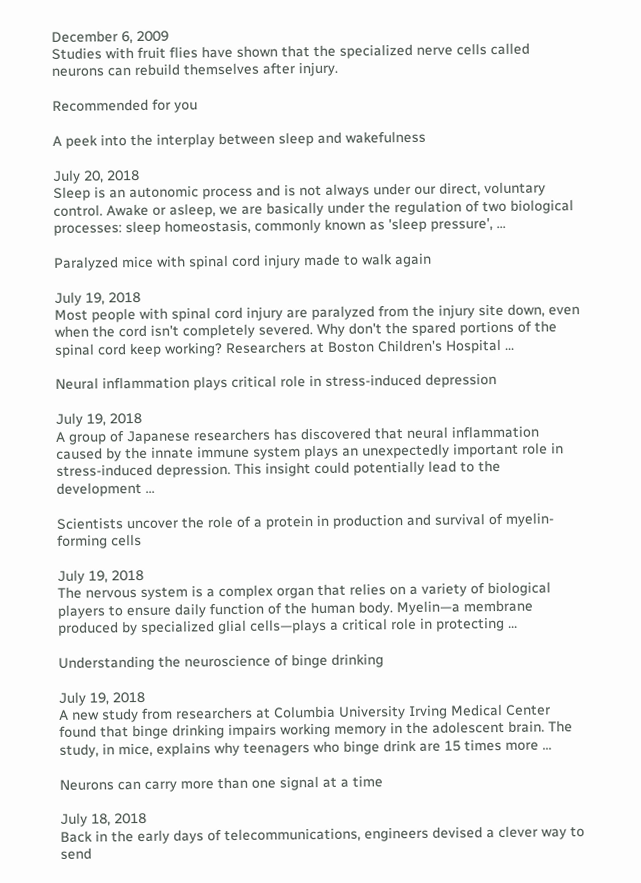December 6, 2009
Studies with fruit flies have shown that the specialized nerve cells called neurons can rebuild themselves after injury.

Recommended for you

A peek into the interplay between sleep and wakefulness

July 20, 2018
Sleep is an autonomic process and is not always under our direct, voluntary control. Awake or asleep, we are basically under the regulation of two biological processes: sleep homeostasis, commonly known as 'sleep pressure', ...

Paralyzed mice with spinal cord injury made to walk again

July 19, 2018
Most people with spinal cord injury are paralyzed from the injury site down, even when the cord isn't completely severed. Why don't the spared portions of the spinal cord keep working? Researchers at Boston Children's Hospital ...

Neural inflammation plays critical role in stress-induced depression

July 19, 2018
A group of Japanese researchers has discovered that neural inflammation caused by the innate immune system plays an unexpectedly important role in stress-induced depression. This insight could potentially lead to the development ...

Scientists uncover the role of a protein in production and survival of myelin-forming cells

July 19, 2018
The nervous system is a complex organ that relies on a variety of biological players to ensure daily function of the human body. Myelin—a membrane produced by specialized glial cells—plays a critical role in protecting ...

Understanding the neuroscience of binge drinking

July 19, 2018
A new study from researchers at Columbia University Irving Medical Center found that binge drinking impairs working memory in the adolescent brain. The study, in mice, explains why teenagers who binge drink are 15 times more ...

Neurons can carry more than one signal at a time

July 18, 2018
Back in the early days of telecommunications, engineers devised a clever way to send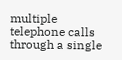multiple telephone calls through a single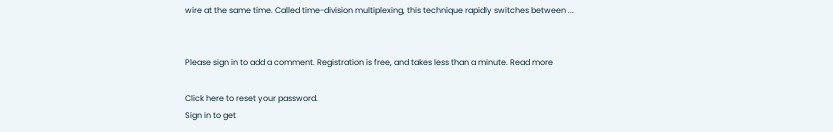wire at the same time. Called time-division multiplexing, this technique rapidly switches between ...


Please sign in to add a comment. Registration is free, and takes less than a minute. Read more

Click here to reset your password.
Sign in to get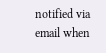notified via email when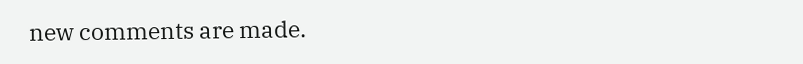new comments are made.